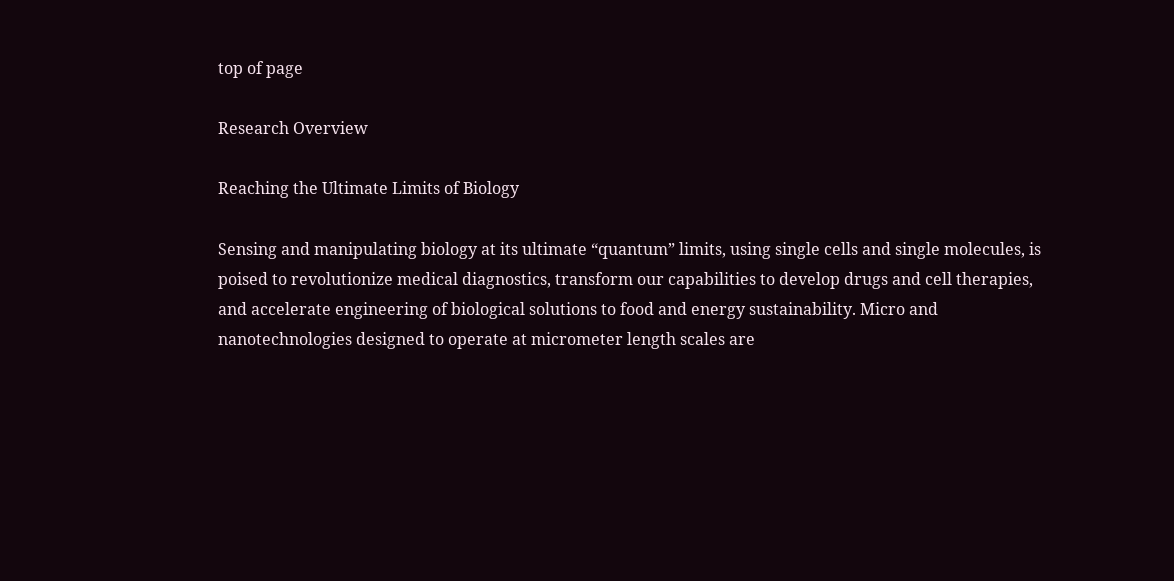top of page

Research Overview

Reaching the Ultimate Limits of Biology

Sensing and manipulating biology at its ultimate “quantum” limits, using single cells and single molecules, is poised to revolutionize medical diagnostics, transform our capabilities to develop drugs and cell therapies, and accelerate engineering of biological solutions to food and energy sustainability. Micro and nanotechnologies designed to operate at micrometer length scales are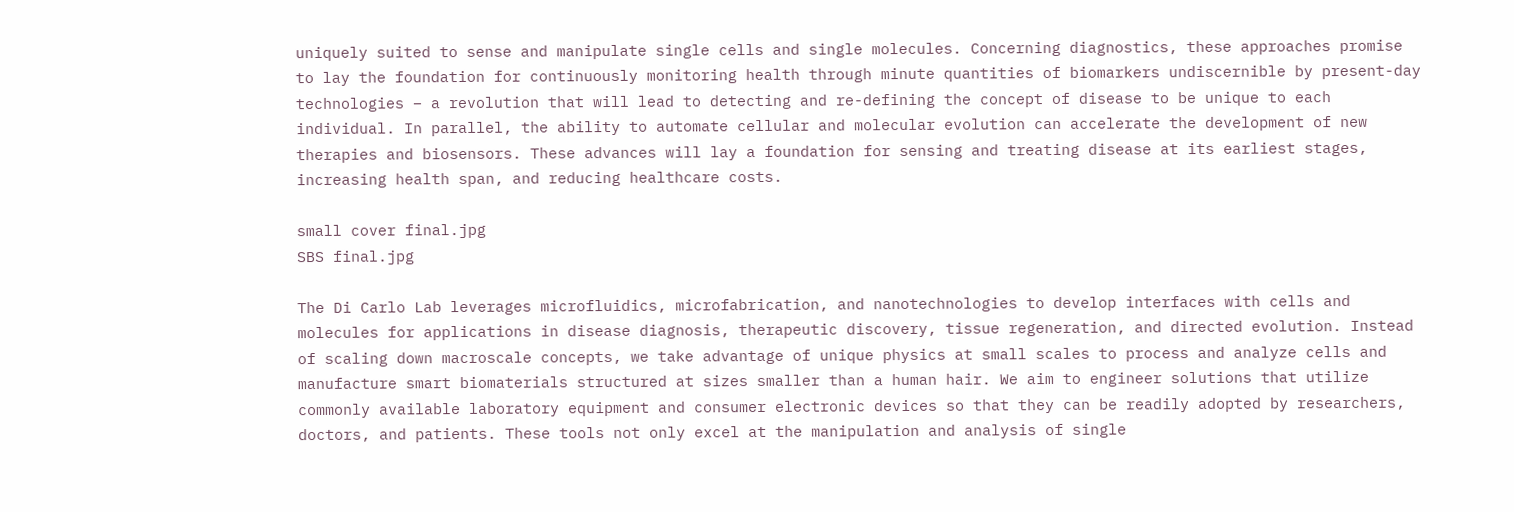uniquely suited to sense and manipulate single cells and single molecules. Concerning diagnostics, these approaches promise to lay the foundation for continuously monitoring health through minute quantities of biomarkers undiscernible by present-day technologies – a revolution that will lead to detecting and re-defining the concept of disease to be unique to each individual. In parallel, the ability to automate cellular and molecular evolution can accelerate the development of new therapies and biosensors. These advances will lay a foundation for sensing and treating disease at its earliest stages, increasing health span, and reducing healthcare costs.

small cover final.jpg
SBS final.jpg

The Di Carlo Lab leverages microfluidics, microfabrication, and nanotechnologies to develop interfaces with cells and molecules for applications in disease diagnosis, therapeutic discovery, tissue regeneration, and directed evolution. Instead of scaling down macroscale concepts, we take advantage of unique physics at small scales to process and analyze cells and manufacture smart biomaterials structured at sizes smaller than a human hair. We aim to engineer solutions that utilize commonly available laboratory equipment and consumer electronic devices so that they can be readily adopted by researchers, doctors, and patients. These tools not only excel at the manipulation and analysis of single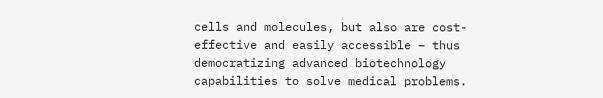cells and molecules, but also are cost-effective and easily accessible – thus democratizing advanced biotechnology capabilities to solve medical problems.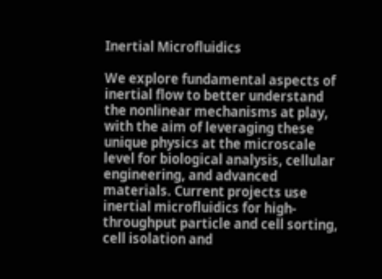Inertial Microfluidics

We explore fundamental aspects of inertial flow to better understand the nonlinear mechanisms at play, with the aim of leveraging these unique physics at the microscale level for biological analysis, cellular engineering, and advanced materials. Current projects use inertial microfluidics for high-throughput particle and cell sorting, cell isolation and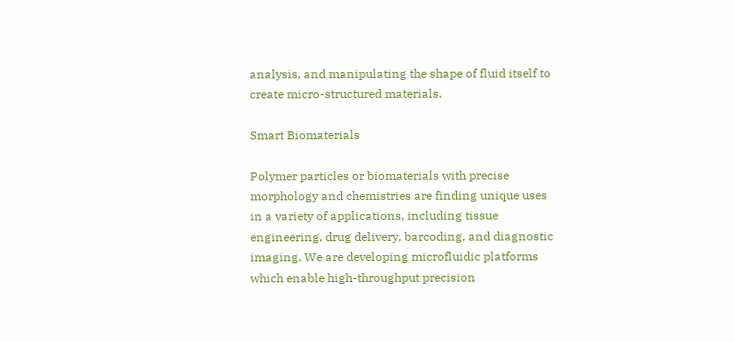analysis, and manipulating the shape of fluid itself to create micro-structured materials.

Smart Biomaterials

Polymer particles or biomaterials with precise morphology and chemistries are finding unique uses in a variety of applications, including tissue engineering, drug delivery, barcoding, and diagnostic imaging. We are developing microfluidic platforms which enable high-throughput precision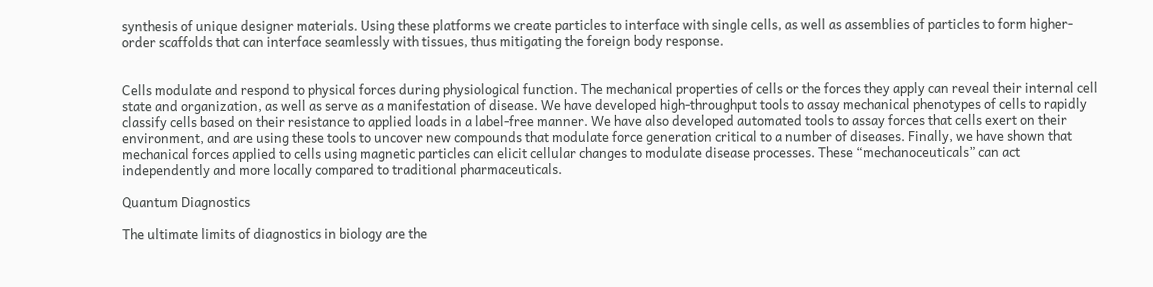synthesis of unique designer materials. Using these platforms we create particles to interface with single cells, as well as assemblies of particles to form higher-order scaffolds that can interface seamlessly with tissues, thus mitigating the foreign body response.


Cells modulate and respond to physical forces during physiological function. The mechanical properties of cells or the forces they apply can reveal their internal cell state and organization, as well as serve as a manifestation of disease. We have developed high-throughput tools to assay mechanical phenotypes of cells to rapidly classify cells based on their resistance to applied loads in a label-free manner. We have also developed automated tools to assay forces that cells exert on their environment, and are using these tools to uncover new compounds that modulate force generation critical to a number of diseases. Finally, we have shown that mechanical forces applied to cells using magnetic particles can elicit cellular changes to modulate disease processes. These “mechanoceuticals” can act independently and more locally compared to traditional pharmaceuticals.

Quantum Diagnostics

The ultimate limits of diagnostics in biology are the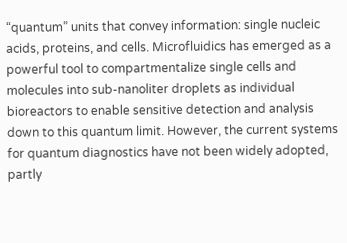“quantum” units that convey information: single nucleic acids, proteins, and cells. Microfluidics has emerged as a powerful tool to compartmentalize single cells and molecules into sub-nanoliter droplets as individual bioreactors to enable sensitive detection and analysis down to this quantum limit. However, the current systems for quantum diagnostics have not been widely adopted, partly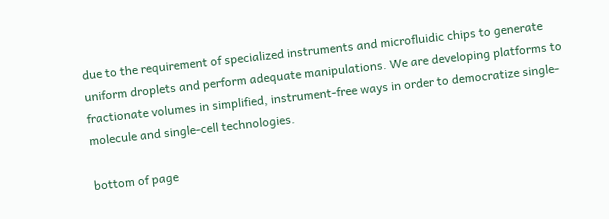due to the requirement of specialized instruments and microfluidic chips to generate uniform droplets and perform adequate manipulations. We are developing platforms to fractionate volumes in simplified, instrument-free ways in order to democratize single-molecule and single-cell technologies.

bottom of page